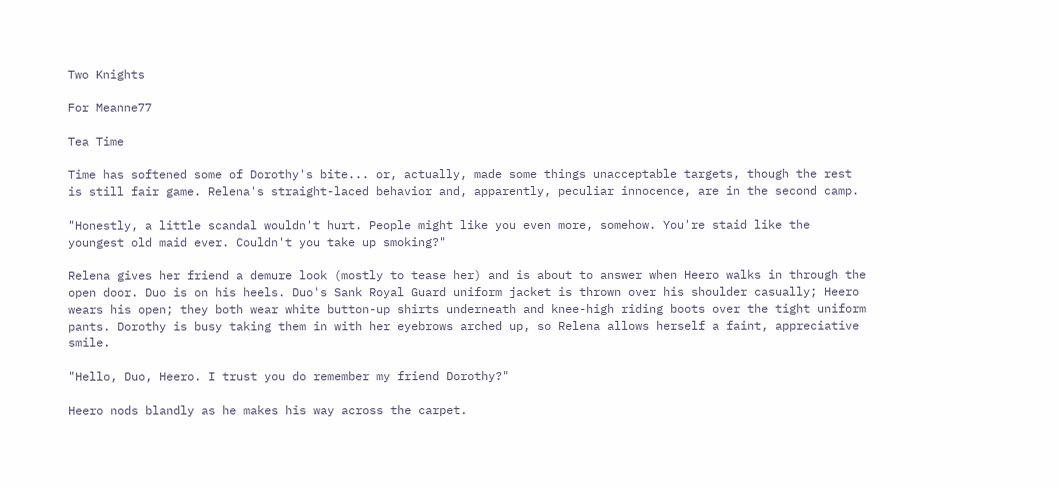Two Knights

For Meanne77

Tea Time

Time has softened some of Dorothy's bite... or, actually, made some things unacceptable targets, though the rest is still fair game. Relena's straight-laced behavior and, apparently, peculiar innocence, are in the second camp.

"Honestly, a little scandal wouldn't hurt. People might like you even more, somehow. You're staid like the youngest old maid ever. Couldn't you take up smoking?"

Relena gives her friend a demure look (mostly to tease her) and is about to answer when Heero walks in through the open door. Duo is on his heels. Duo's Sank Royal Guard uniform jacket is thrown over his shoulder casually; Heero wears his open; they both wear white button-up shirts underneath and knee-high riding boots over the tight uniform pants. Dorothy is busy taking them in with her eyebrows arched up, so Relena allows herself a faint, appreciative smile.

"Hello, Duo, Heero. I trust you do remember my friend Dorothy?"

Heero nods blandly as he makes his way across the carpet.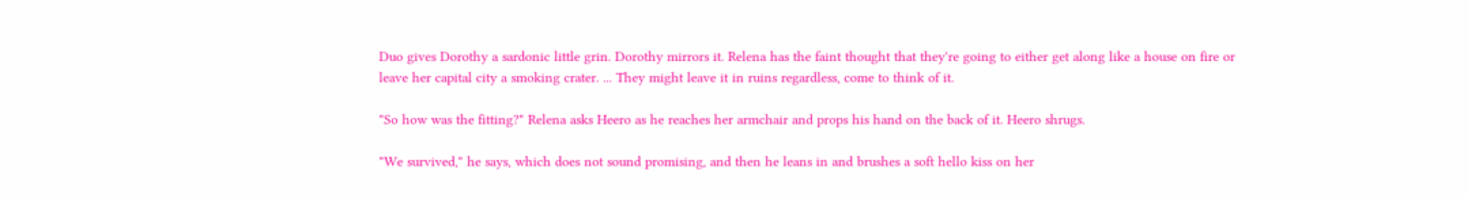Duo gives Dorothy a sardonic little grin. Dorothy mirrors it. Relena has the faint thought that they're going to either get along like a house on fire or leave her capital city a smoking crater. ... They might leave it in ruins regardless, come to think of it.

"So how was the fitting?" Relena asks Heero as he reaches her armchair and props his hand on the back of it. Heero shrugs.

"We survived," he says, which does not sound promising, and then he leans in and brushes a soft hello kiss on her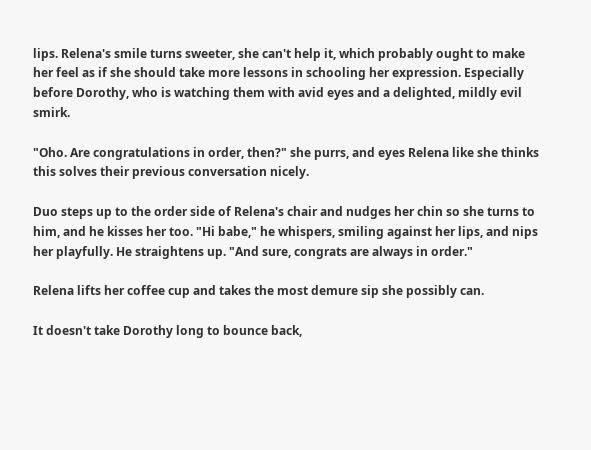lips. Relena's smile turns sweeter, she can't help it, which probably ought to make her feel as if she should take more lessons in schooling her expression. Especially before Dorothy, who is watching them with avid eyes and a delighted, mildly evil smirk.

"Oho. Are congratulations in order, then?" she purrs, and eyes Relena like she thinks this solves their previous conversation nicely.

Duo steps up to the order side of Relena's chair and nudges her chin so she turns to him, and he kisses her too. "Hi babe," he whispers, smiling against her lips, and nips her playfully. He straightens up. "And sure, congrats are always in order."

Relena lifts her coffee cup and takes the most demure sip she possibly can.

It doesn't take Dorothy long to bounce back,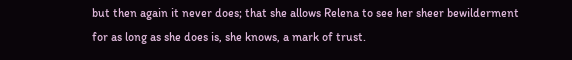but then again it never does; that she allows Relena to see her sheer bewilderment for as long as she does is, she knows, a mark of trust.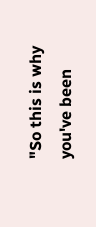"So this is why you've been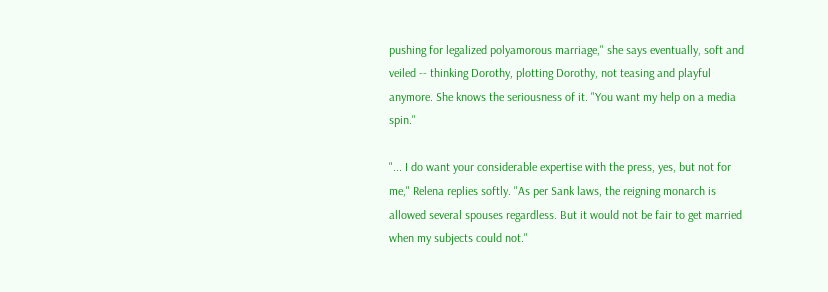pushing for legalized polyamorous marriage," she says eventually, soft and veiled -- thinking Dorothy, plotting Dorothy, not teasing and playful anymore. She knows the seriousness of it. "You want my help on a media spin."

"... I do want your considerable expertise with the press, yes, but not for me," Relena replies softly. "As per Sank laws, the reigning monarch is allowed several spouses regardless. But it would not be fair to get married when my subjects could not."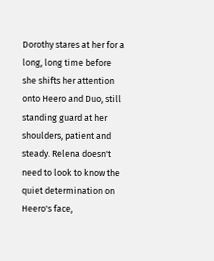Dorothy stares at her for a long, long time before she shifts her attention onto Heero and Duo, still standing guard at her shoulders, patient and steady. Relena doesn't need to look to know the quiet determination on Heero's face,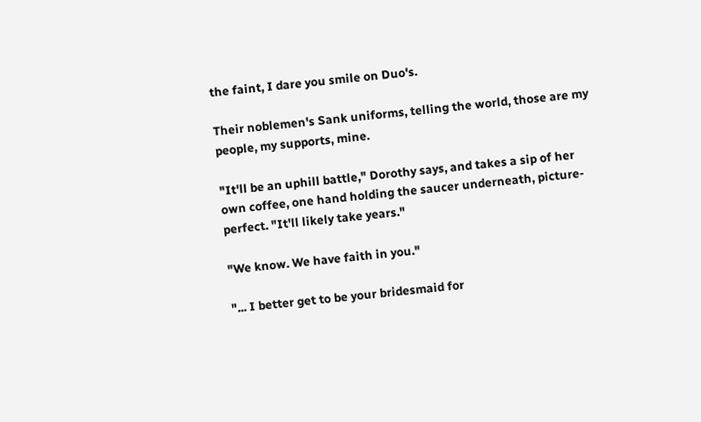the faint, I dare you smile on Duo's.

Their noblemen's Sank uniforms, telling the world, those are my people, my supports, mine.

"It'll be an uphill battle," Dorothy says, and takes a sip of her own coffee, one hand holding the saucer underneath, picture-perfect. "It'll likely take years."

"We know. We have faith in you."

"... I better get to be your bridesmaid for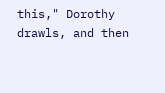this," Dorothy drawls, and then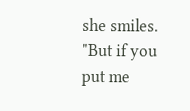she smiles. "But if you put me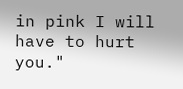in pink I will have to hurt you."